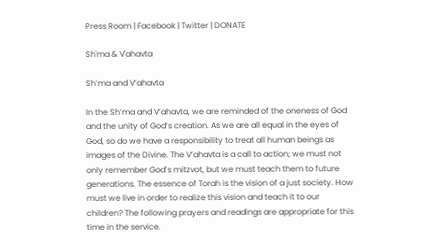Press Room | Facebook | Twitter | DONATE

Sh'ma & V'ahavta

Sh’ma and V’ahavta

In the Sh’ma and V’ahavta, we are reminded of the oneness of God and the unity of God’s creation. As we are all equal in the eyes of God, so do we have a responsibility to treat all human beings as images of the Divine. The V’ahavta is a call to action; we must not only remember God’s mitzvot, but we must teach them to future generations. The essence of Torah is the vision of a just society. How must we live in order to realize this vision and teach it to our children? The following prayers and readings are appropriate for this time in the service.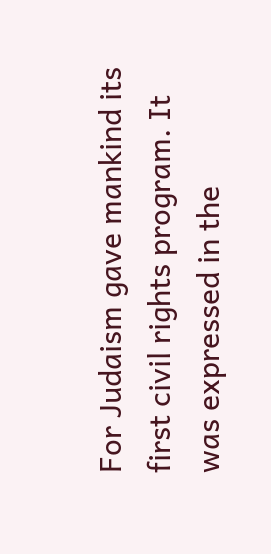For Judaism gave mankind its first civil rights program. It was expressed in the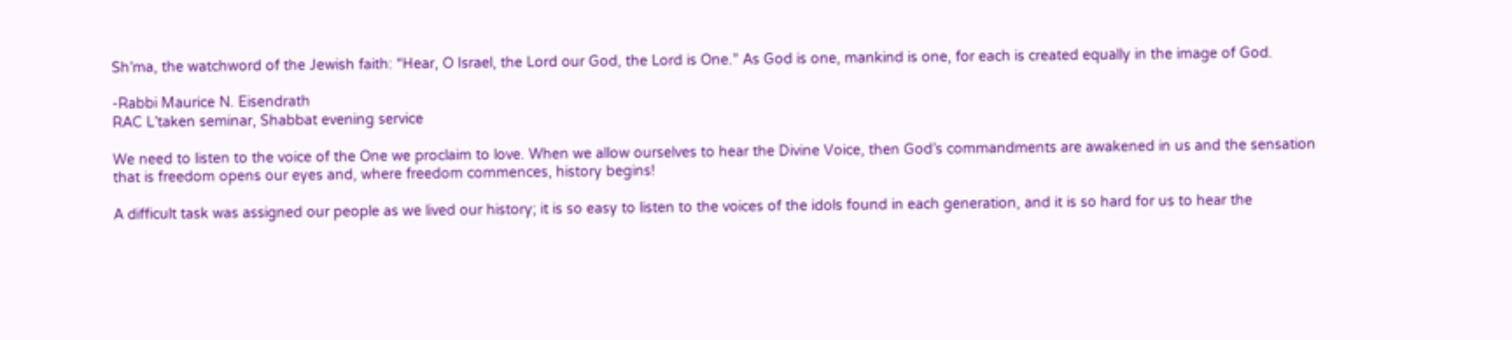Sh’ma, the watchword of the Jewish faith: “Hear, O Israel, the Lord our God, the Lord is One.” As God is one, mankind is one, for each is created equally in the image of God.

-Rabbi Maurice N. Eisendrath
RAC L’taken seminar, Shabbat evening service

We need to listen to the voice of the One we proclaim to love. When we allow ourselves to hear the Divine Voice, then God’s commandments are awakened in us and the sensation that is freedom opens our eyes and, where freedom commences, history begins!

A difficult task was assigned our people as we lived our history; it is so easy to listen to the voices of the idols found in each generation, and it is so hard for us to hear the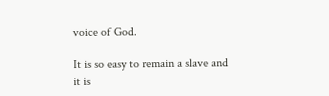voice of God.

It is so easy to remain a slave and it is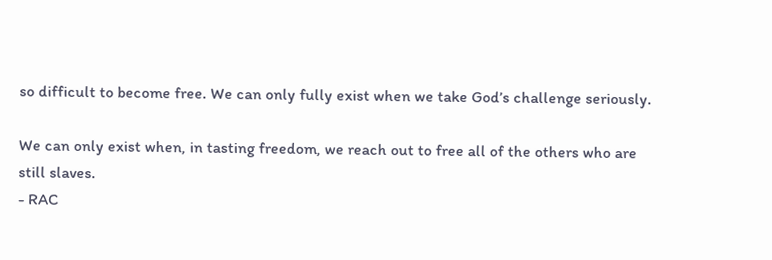so difficult to become free. We can only fully exist when we take God’s challenge seriously.

We can only exist when, in tasting freedom, we reach out to free all of the others who are still slaves.
- RAC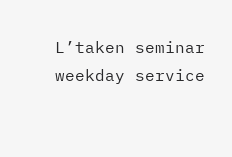L’taken seminar weekday service